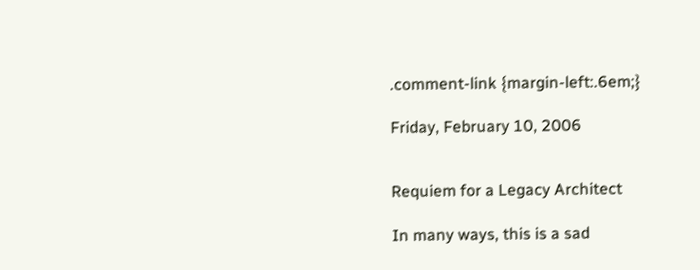.comment-link {margin-left:.6em;}

Friday, February 10, 2006


Requiem for a Legacy Architect

In many ways, this is a sad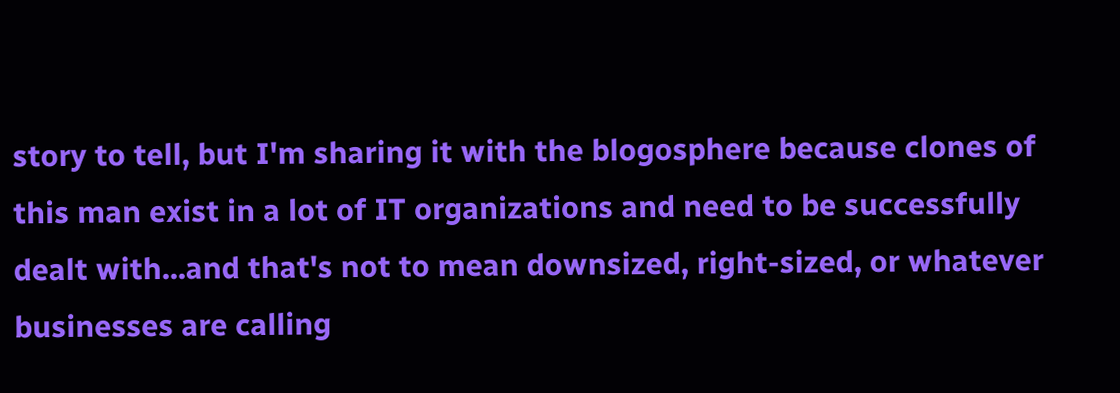story to tell, but I'm sharing it with the blogosphere because clones of this man exist in a lot of IT organizations and need to be successfully dealt with...and that's not to mean downsized, right-sized, or whatever businesses are calling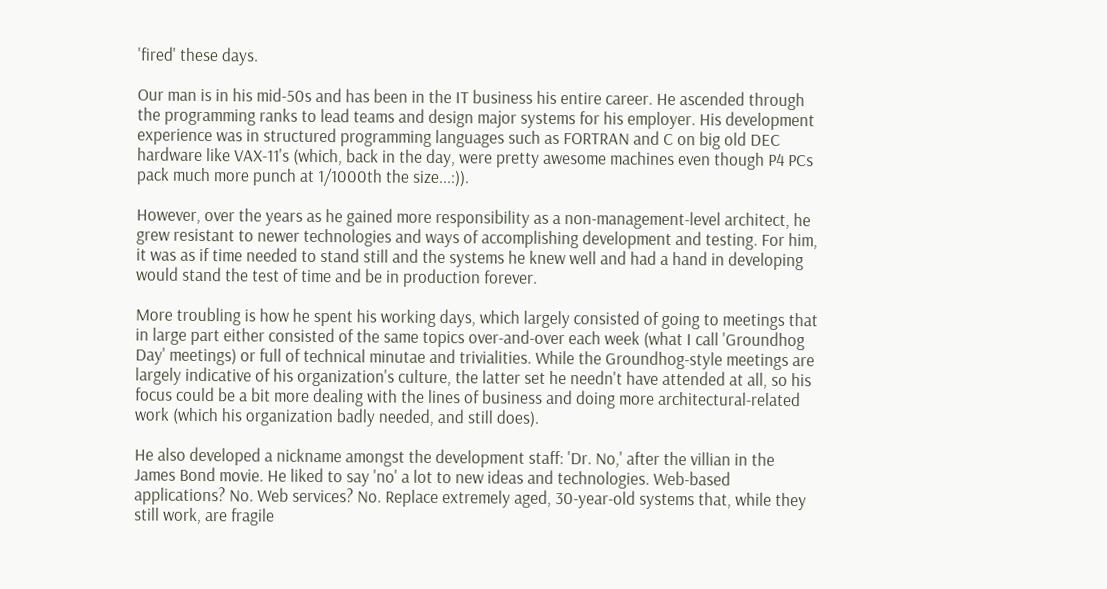'fired' these days.

Our man is in his mid-50s and has been in the IT business his entire career. He ascended through the programming ranks to lead teams and design major systems for his employer. His development experience was in structured programming languages such as FORTRAN and C on big old DEC hardware like VAX-11's (which, back in the day, were pretty awesome machines even though P4 PCs pack much more punch at 1/1000th the size...:)).

However, over the years as he gained more responsibility as a non-management-level architect, he grew resistant to newer technologies and ways of accomplishing development and testing. For him, it was as if time needed to stand still and the systems he knew well and had a hand in developing would stand the test of time and be in production forever.

More troubling is how he spent his working days, which largely consisted of going to meetings that in large part either consisted of the same topics over-and-over each week (what I call 'Groundhog Day' meetings) or full of technical minutae and trivialities. While the Groundhog-style meetings are largely indicative of his organization's culture, the latter set he needn't have attended at all, so his focus could be a bit more dealing with the lines of business and doing more architectural-related work (which his organization badly needed, and still does).

He also developed a nickname amongst the development staff: 'Dr. No,' after the villian in the James Bond movie. He liked to say 'no' a lot to new ideas and technologies. Web-based applications? No. Web services? No. Replace extremely aged, 30-year-old systems that, while they still work, are fragile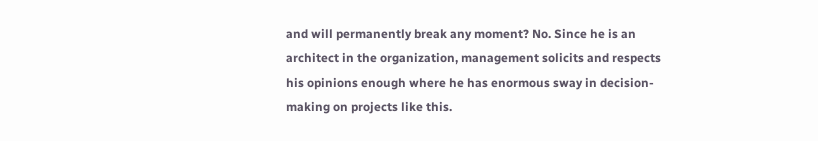and will permanently break any moment? No. Since he is an architect in the organization, management solicits and respects his opinions enough where he has enormous sway in decision-making on projects like this.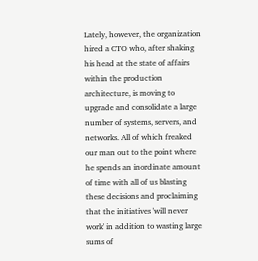Lately, however, the organization hired a CTO who, after shaking his head at the state of affairs within the production architecture, is moving to upgrade and consolidate a large number of systems, servers, and networks. All of which freaked our man out to the point where he spends an inordinate amount of time with all of us blasting these decisions and proclaiming that the initiatives 'will never work' in addition to wasting large sums of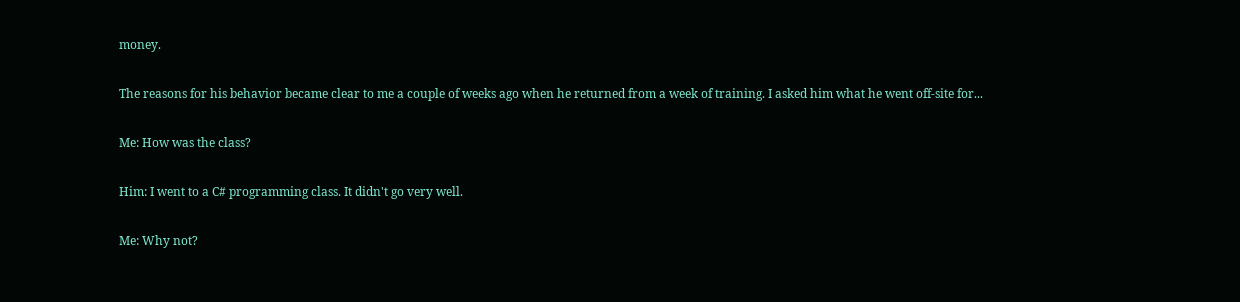money.

The reasons for his behavior became clear to me a couple of weeks ago when he returned from a week of training. I asked him what he went off-site for...

Me: How was the class?

Him: I went to a C# programming class. It didn't go very well.

Me: Why not?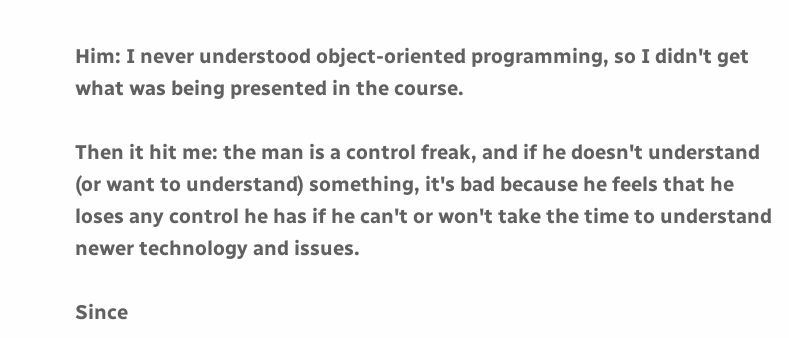Him: I never understood object-oriented programming, so I didn't get what was being presented in the course.

Then it hit me: the man is a control freak, and if he doesn't understand (or want to understand) something, it's bad because he feels that he loses any control he has if he can't or won't take the time to understand newer technology and issues.

Since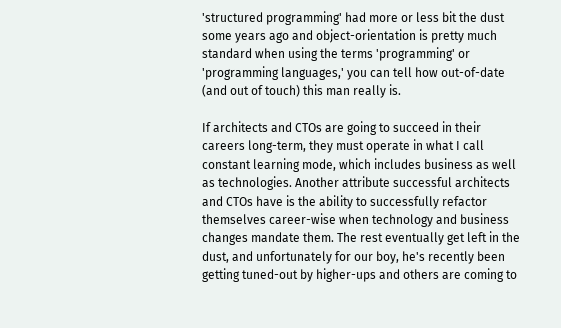'structured programming' had more or less bit the dust some years ago and object-orientation is pretty much standard when using the terms 'programming' or 'programming languages,' you can tell how out-of-date (and out of touch) this man really is.

If architects and CTOs are going to succeed in their careers long-term, they must operate in what I call constant learning mode, which includes business as well as technologies. Another attribute successful architects and CTOs have is the ability to successfully refactor themselves career-wise when technology and business changes mandate them. The rest eventually get left in the dust, and unfortunately for our boy, he's recently been getting tuned-out by higher-ups and others are coming to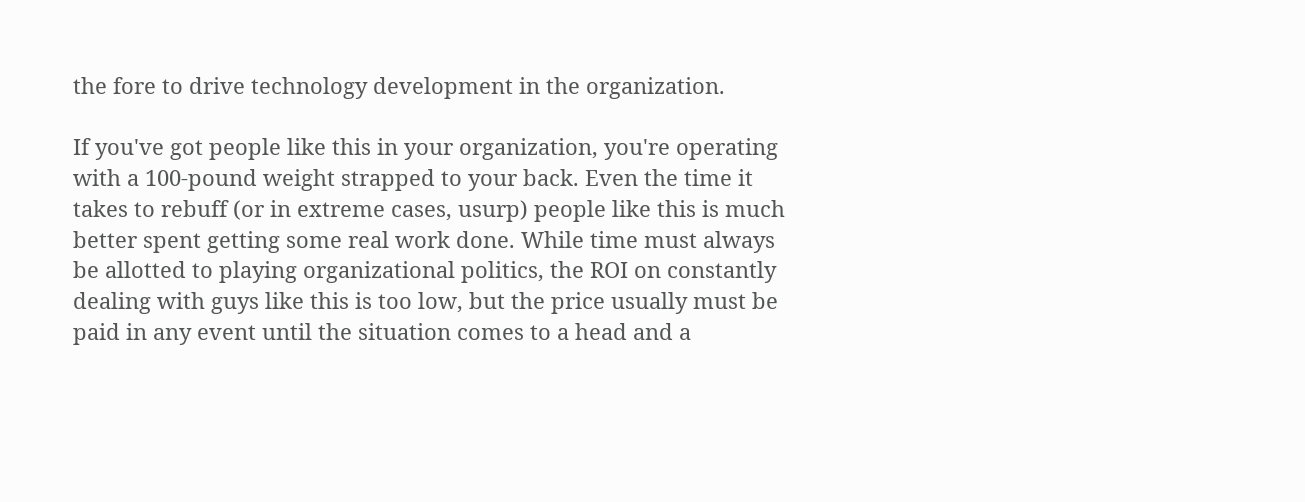the fore to drive technology development in the organization.

If you've got people like this in your organization, you're operating with a 100-pound weight strapped to your back. Even the time it takes to rebuff (or in extreme cases, usurp) people like this is much better spent getting some real work done. While time must always be allotted to playing organizational politics, the ROI on constantly dealing with guys like this is too low, but the price usually must be paid in any event until the situation comes to a head and a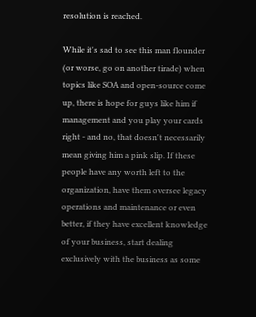resolution is reached.

While it's sad to see this man flounder (or worse, go on another tirade) when topics like SOA and open-source come up, there is hope for guys like him if management and you play your cards right - and no, that doesn't necessarily mean giving him a pink slip. If these people have any worth left to the organization, have them oversee legacy operations and maintenance or even better, if they have excellent knowledge of your business, start dealing exclusively with the business as some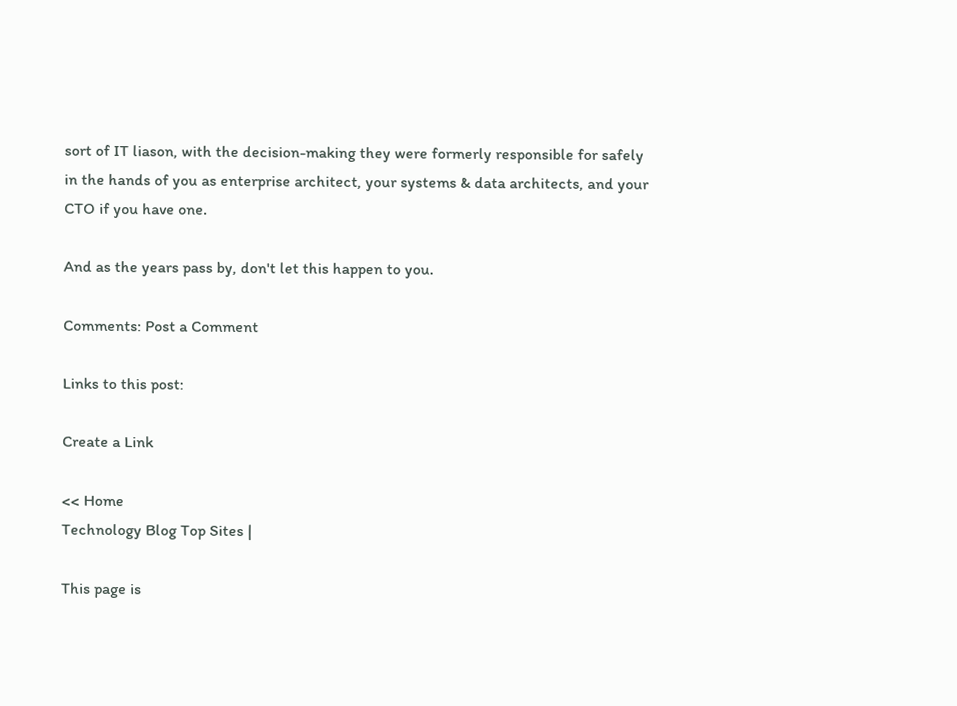sort of IT liason, with the decision-making they were formerly responsible for safely in the hands of you as enterprise architect, your systems & data architects, and your CTO if you have one.

And as the years pass by, don't let this happen to you.

Comments: Post a Comment

Links to this post:

Create a Link

<< Home
Technology Blog Top Sites |

This page is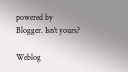powered by Blogger. Isn't yours?

Weblog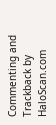Commenting and Trackback by HaloScan.com